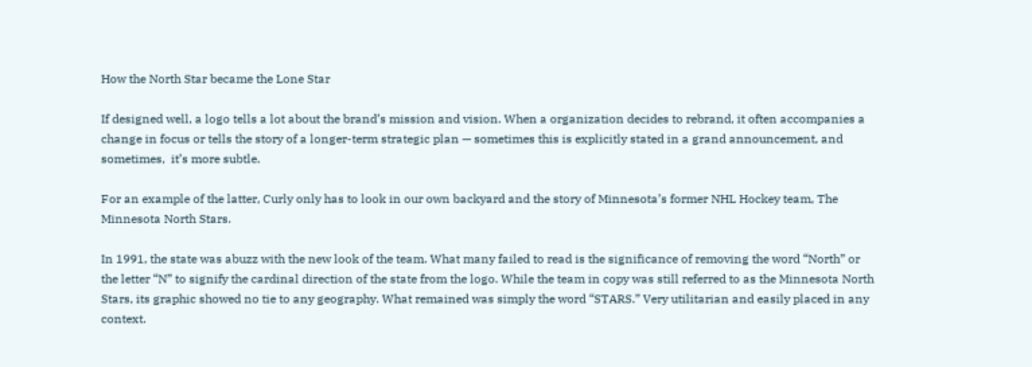How the North Star became the Lone Star

If designed well, a logo tells a lot about the brand’s mission and vision. When a organization decides to rebrand, it often accompanies a change in focus or tells the story of a longer-term strategic plan — sometimes this is explicitly stated in a grand announcement, and sometimes,  it’s more subtle.

For an example of the latter, Curly only has to look in our own backyard and the story of Minnesota’s former NHL Hockey team, The Minnesota North Stars.

In 1991, the state was abuzz with the new look of the team. What many failed to read is the significance of removing the word “North” or the letter “N” to signify the cardinal direction of the state from the logo. While the team in copy was still referred to as the Minnesota North Stars, its graphic showed no tie to any geography. What remained was simply the word “STARS.” Very utilitarian and easily placed in any context.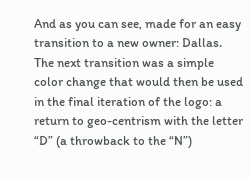And as you can see, made for an easy transition to a new owner: Dallas. The next transition was a simple color change that would then be used in the final iteration of the logo: a return to geo-centrism with the letter  “D” (a throwback to the “N”)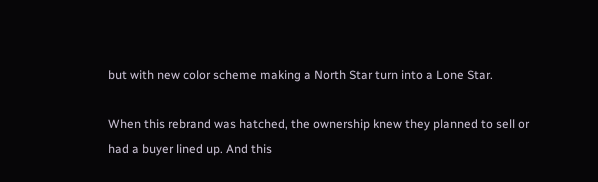but with new color scheme making a North Star turn into a Lone Star.

When this rebrand was hatched, the ownership knew they planned to sell or had a buyer lined up. And this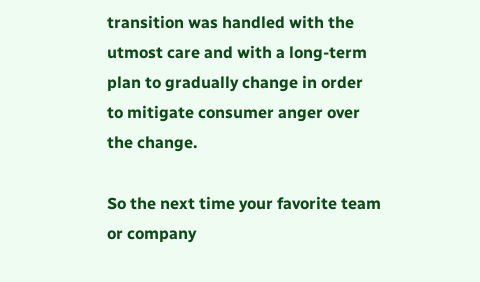transition was handled with the utmost care and with a long-term plan to gradually change in order to mitigate consumer anger over the change.

So the next time your favorite team or company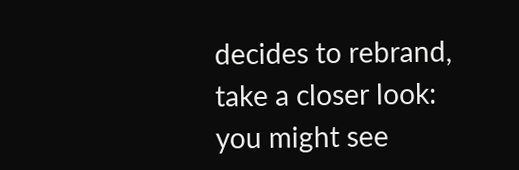decides to rebrand, take a closer look: you might see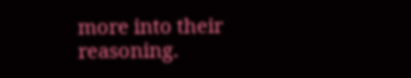more into their reasoning.